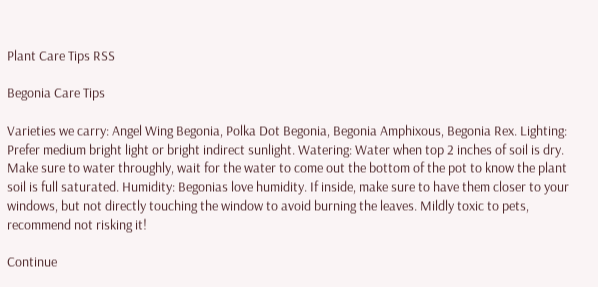Plant Care Tips RSS

Begonia Care Tips

Varieties we carry: Angel Wing Begonia, Polka Dot Begonia, Begonia Amphixous, Begonia Rex. Lighting: Prefer medium bright light or bright indirect sunlight. Watering: Water when top 2 inches of soil is dry. Make sure to water throughly, wait for the water to come out the bottom of the pot to know the plant soil is full saturated. Humidity: Begonias love humidity. If inside, make sure to have them closer to your windows, but not directly touching the window to avoid burning the leaves. Mildly toxic to pets, recommend not risking it!

Continue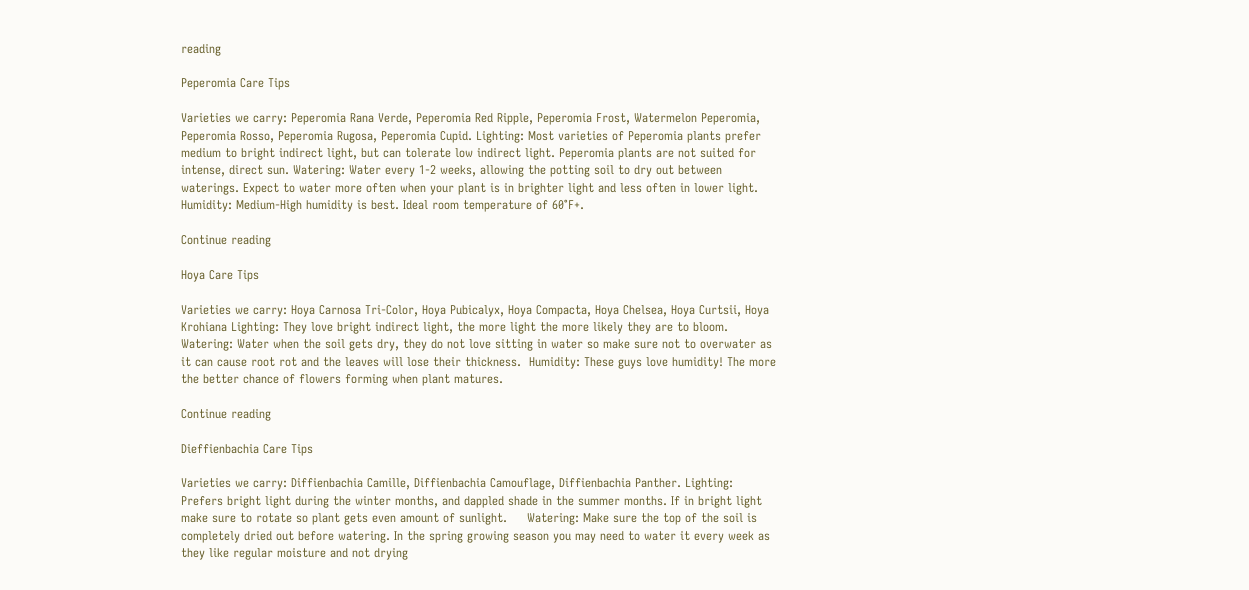reading

Peperomia Care Tips

Varieties we carry: Peperomia Rana Verde, Peperomia Red Ripple, Peperomia Frost, Watermelon Peperomia, Peperomia Rosso, Peperomia Rugosa, Peperomia Cupid. Lighting: Most varieties of Peperomia plants prefer medium to bright indirect light, but can tolerate low indirect light. Peperomia plants are not suited for intense, direct sun. Watering: Water every 1-2 weeks, allowing the potting soil to dry out between waterings. Expect to water more often when your plant is in brighter light and less often in lower light. Humidity: Medium-High humidity is best. Ideal room temperature of 60°F+.

Continue reading

Hoya Care Tips

Varieties we carry: Hoya Carnosa Tri-Color, Hoya Pubicalyx, Hoya Compacta, Hoya Chelsea, Hoya Curtsii, Hoya Krohiana Lighting: They love bright indirect light, the more light the more likely they are to bloom.  Watering: Water when the soil gets dry, they do not love sitting in water so make sure not to overwater as it can cause root rot and the leaves will lose their thickness.  Humidity: These guys love humidity! The more the better chance of flowers forming when plant matures.

Continue reading

Dieffienbachia Care Tips

Varieties we carry: Diffienbachia Camille, Diffienbachia Camouflage, Diffienbachia Panther. Lighting: Prefers bright light during the winter months, and dappled shade in the summer months. If in bright light make sure to rotate so plant gets even amount of sunlight.     Watering: Make sure the top of the soil is completely dried out before watering. In the spring growing season you may need to water it every week as they like regular moisture and not drying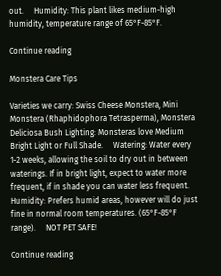out.     Humidity: This plant likes medium-high humidity, temperature range of 65°F-85°F.

Continue reading

Monstera Care Tips

Varieties we carry: Swiss Cheese Monstera, Mini Monstera (Rhaphidophora Tetrasperma), Monstera Deliciosa Bush Lighting: Monsteras love Medium Bright Light or Full Shade.     Watering: Water every 1-2 weeks, allowing the soil to dry out in between waterings. If in bright light, expect to water more frequent, if in shade you can water less frequent.     Humidity: Prefers humid areas, however will do just fine in normal room temperatures. (65°F-85°F range).     NOT PET SAFE!

Continue reading